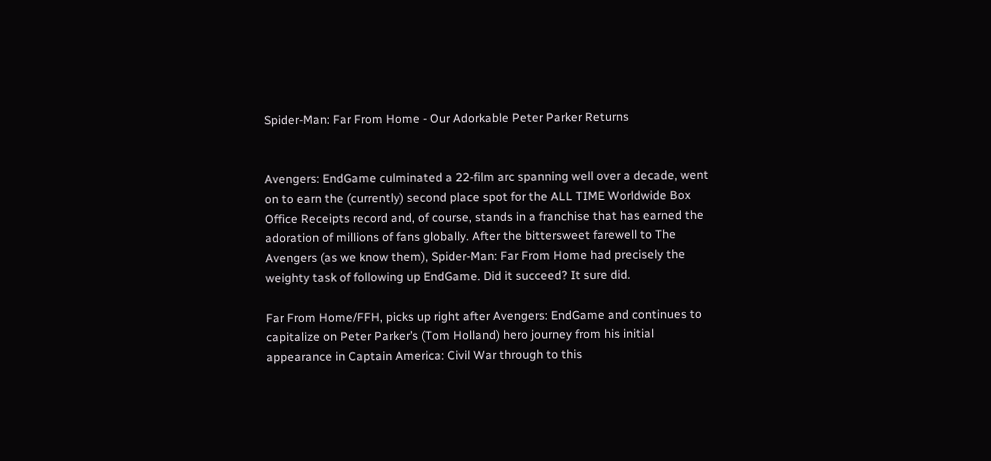Spider-Man: Far From Home - Our Adorkable Peter Parker Returns


Avengers: EndGame culminated a 22-film arc spanning well over a decade, went on to earn the (currently) second place spot for the ALL TIME Worldwide Box Office Receipts record and, of course, stands in a franchise that has earned the adoration of millions of fans globally. After the bittersweet farewell to The Avengers (as we know them), Spider-Man: Far From Home had precisely the weighty task of following up EndGame. Did it succeed? It sure did.

Far From Home/FFH, picks up right after Avengers: EndGame and continues to capitalize on Peter Parker’s (Tom Holland) hero journey from his initial appearance in Captain America: Civil War through to this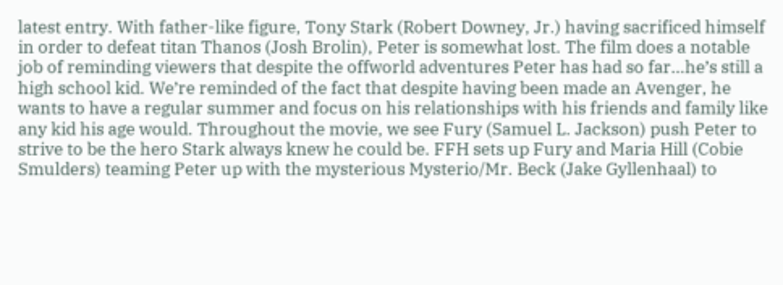latest entry. With father-like figure, Tony Stark (Robert Downey, Jr.) having sacrificed himself in order to defeat titan Thanos (Josh Brolin), Peter is somewhat lost. The film does a notable job of reminding viewers that despite the offworld adventures Peter has had so far…he’s still a high school kid. We’re reminded of the fact that despite having been made an Avenger, he wants to have a regular summer and focus on his relationships with his friends and family like any kid his age would. Throughout the movie, we see Fury (Samuel L. Jackson) push Peter to strive to be the hero Stark always knew he could be. FFH sets up Fury and Maria Hill (Cobie Smulders) teaming Peter up with the mysterious Mysterio/Mr. Beck (Jake Gyllenhaal) to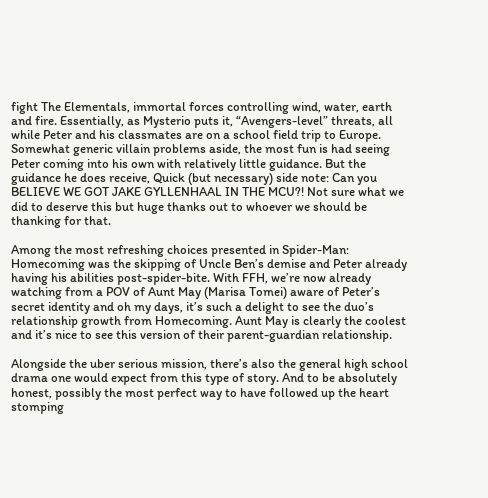fight The Elementals, immortal forces controlling wind, water, earth and fire. Essentially, as Mysterio puts it, “Avengers-level” threats, all while Peter and his classmates are on a school field trip to Europe. Somewhat generic villain problems aside, the most fun is had seeing Peter coming into his own with relatively little guidance. But the guidance he does receive, Quick (but necessary) side note: Can you BELIEVE WE GOT JAKE GYLLENHAAL IN THE MCU?! Not sure what we did to deserve this but huge thanks out to whoever we should be thanking for that.

Among the most refreshing choices presented in Spider-Man: Homecoming was the skipping of Uncle Ben’s demise and Peter already having his abilities post-spider-bite. With FFH, we’re now already watching from a POV of Aunt May (Marisa Tomei) aware of Peter’s secret identity and oh my days, it’s such a delight to see the duo’s relationship growth from Homecoming. Aunt May is clearly the coolest and it’s nice to see this version of their parent-guardian relationship.

Alongside the uber serious mission, there’s also the general high school drama one would expect from this type of story. And to be absolutely honest, possibly the most perfect way to have followed up the heart stomping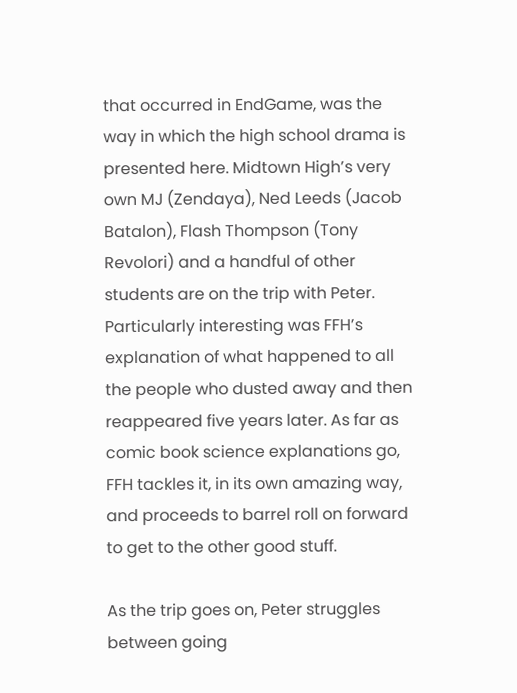that occurred in EndGame, was the way in which the high school drama is presented here. Midtown High’s very own MJ (Zendaya), Ned Leeds (Jacob Batalon), Flash Thompson (Tony Revolori) and a handful of other students are on the trip with Peter. Particularly interesting was FFH’s explanation of what happened to all the people who dusted away and then reappeared five years later. As far as comic book science explanations go, FFH tackles it, in its own amazing way, and proceeds to barrel roll on forward to get to the other good stuff.

As the trip goes on, Peter struggles between going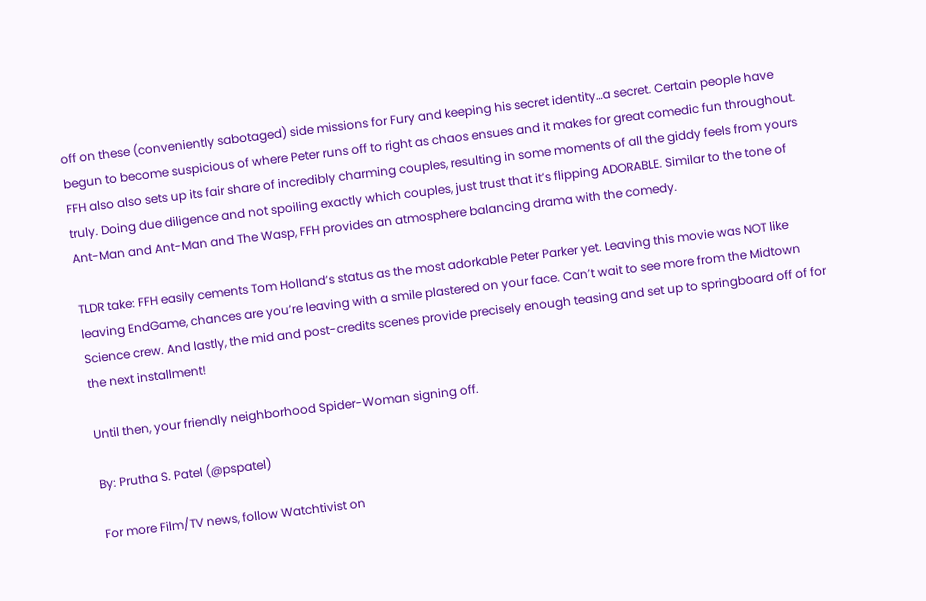off on these (conveniently sabotaged) side missions for Fury and keeping his secret identity…a secret. Certain people have begun to become suspicious of where Peter runs off to right as chaos ensues and it makes for great comedic fun throughout. FFH also also sets up its fair share of incredibly charming couples, resulting in some moments of all the giddy feels from yours truly. Doing due diligence and not spoiling exactly which couples, just trust that it’s flipping ADORABLE. Similar to the tone of Ant-Man and Ant-Man and The Wasp, FFH provides an atmosphere balancing drama with the comedy.

TLDR take: FFH easily cements Tom Holland’s status as the most adorkable Peter Parker yet. Leaving this movie was NOT like leaving EndGame, chances are you’re leaving with a smile plastered on your face. Can’t wait to see more from the Midtown Science crew. And lastly, the mid and post-credits scenes provide precisely enough teasing and set up to springboard off of for the next installment!

Until then, your friendly neighborhood Spider-Woman signing off.

By: Prutha S. Patel (@pspatel)

For more Film/TV news, follow Watchtivist on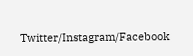Twitter/Instagram/Facebook